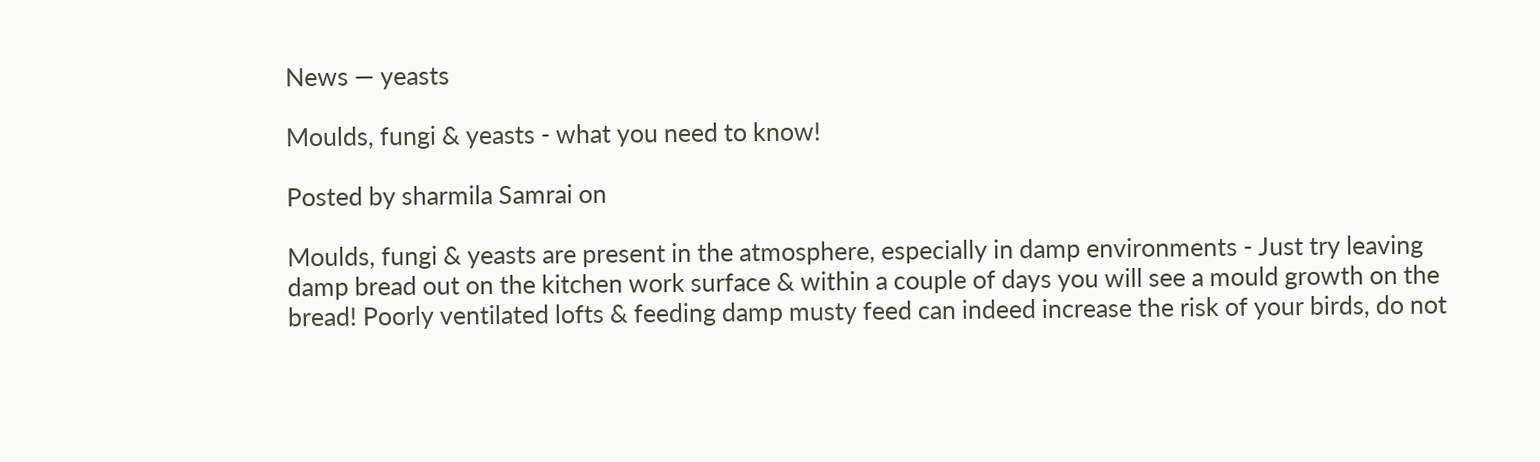News — yeasts

Moulds, fungi & yeasts - what you need to know!

Posted by sharmila Samrai on

Moulds, fungi & yeasts are present in the atmosphere, especially in damp environments - Just try leaving damp bread out on the kitchen work surface & within a couple of days you will see a mould growth on the bread! Poorly ventilated lofts & feeding damp musty feed can indeed increase the risk of your birds, do not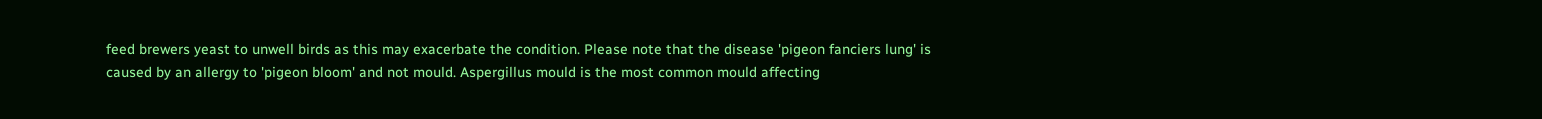feed brewers yeast to unwell birds as this may exacerbate the condition. Please note that the disease 'pigeon fanciers lung' is caused by an allergy to 'pigeon bloom' and not mould. Aspergillus mould is the most common mould affecting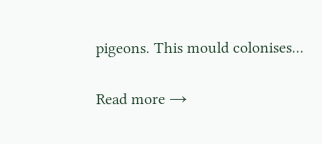pigeons. This mould colonises...

Read more →